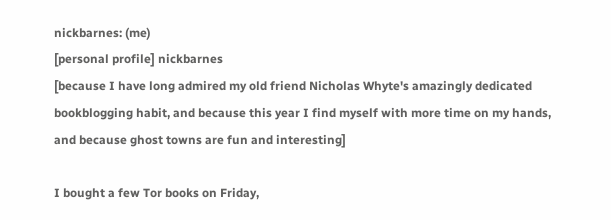nickbarnes: (me)
[personal profile] nickbarnes
[because I have long admired my old friend Nicholas Whyte's amazingly dedicated bookblogging habit, and because this year I find myself with more time on my hands, and because ghost towns are fun and interesting]

I bought a few Tor books on Friday,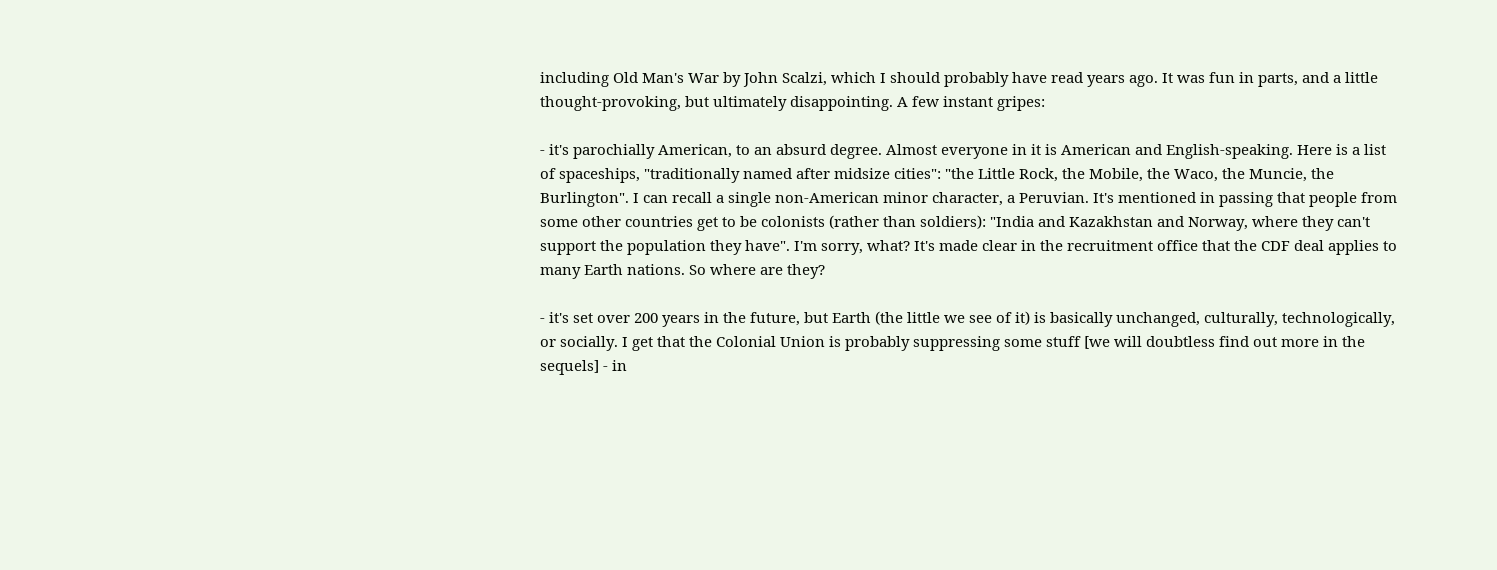including Old Man's War by John Scalzi, which I should probably have read years ago. It was fun in parts, and a little thought-provoking, but ultimately disappointing. A few instant gripes:

- it's parochially American, to an absurd degree. Almost everyone in it is American and English-speaking. Here is a list of spaceships, "traditionally named after midsize cities": "the Little Rock, the Mobile, the Waco, the Muncie, the Burlington". I can recall a single non-American minor character, a Peruvian. It's mentioned in passing that people from some other countries get to be colonists (rather than soldiers): "India and Kazakhstan and Norway, where they can't support the population they have". I'm sorry, what? It's made clear in the recruitment office that the CDF deal applies to many Earth nations. So where are they?

- it's set over 200 years in the future, but Earth (the little we see of it) is basically unchanged, culturally, technologically, or socially. I get that the Colonial Union is probably suppressing some stuff [we will doubtless find out more in the sequels] - in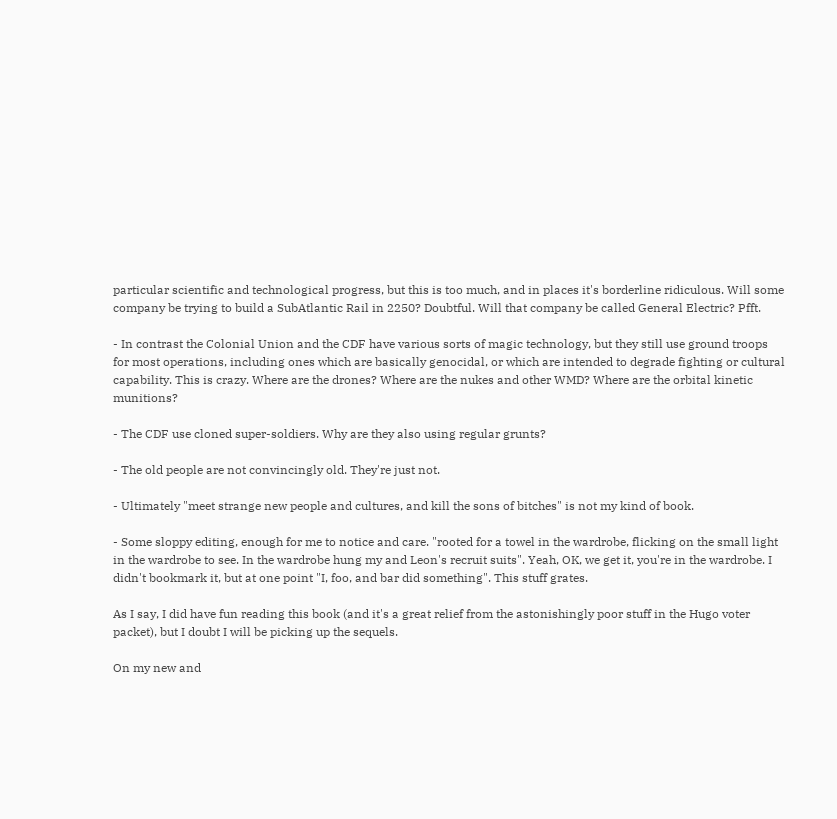particular scientific and technological progress, but this is too much, and in places it's borderline ridiculous. Will some company be trying to build a SubAtlantic Rail in 2250? Doubtful. Will that company be called General Electric? Pfft.

- In contrast the Colonial Union and the CDF have various sorts of magic technology, but they still use ground troops for most operations, including ones which are basically genocidal, or which are intended to degrade fighting or cultural capability. This is crazy. Where are the drones? Where are the nukes and other WMD? Where are the orbital kinetic munitions?

- The CDF use cloned super-soldiers. Why are they also using regular grunts?

- The old people are not convincingly old. They're just not.

- Ultimately "meet strange new people and cultures, and kill the sons of bitches" is not my kind of book.

- Some sloppy editing, enough for me to notice and care. "rooted for a towel in the wardrobe, flicking on the small light in the wardrobe to see. In the wardrobe hung my and Leon's recruit suits". Yeah, OK, we get it, you're in the wardrobe. I didn't bookmark it, but at one point "I, foo, and bar did something". This stuff grates.

As I say, I did have fun reading this book (and it's a great relief from the astonishingly poor stuff in the Hugo voter packet), but I doubt I will be picking up the sequels.

On my new and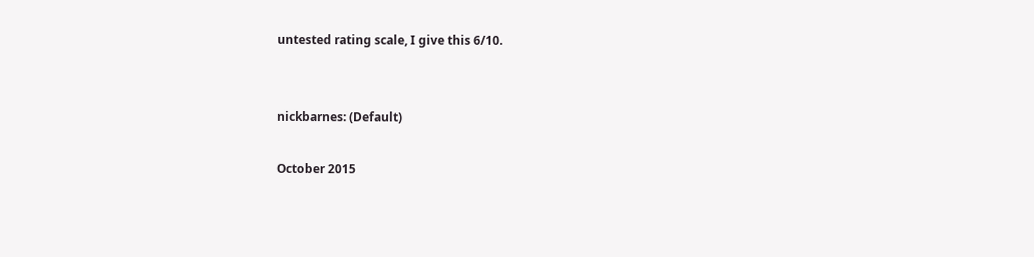untested rating scale, I give this 6/10.


nickbarnes: (Default)

October 2015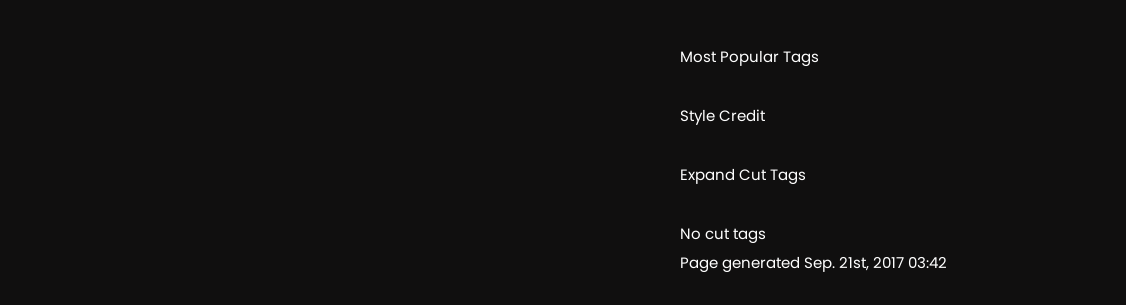Most Popular Tags

Style Credit

Expand Cut Tags

No cut tags
Page generated Sep. 21st, 2017 03:42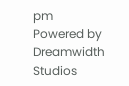pm
Powered by Dreamwidth Studios